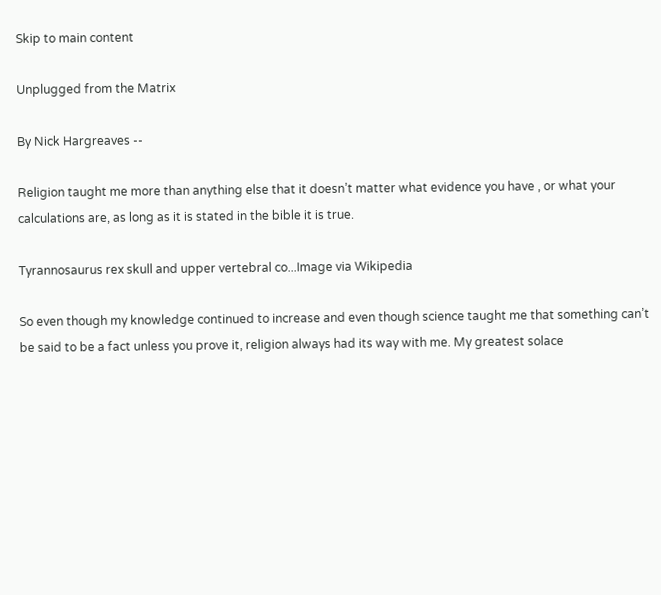Skip to main content

Unplugged from the Matrix

By Nick Hargreaves --

Religion taught me more than anything else that it doesn’t matter what evidence you have , or what your calculations are, as long as it is stated in the bible it is true.

Tyrannosaurus rex skull and upper vertebral co...Image via Wikipedia

So even though my knowledge continued to increase and even though science taught me that something can’t be said to be a fact unless you prove it, religion always had its way with me. My greatest solace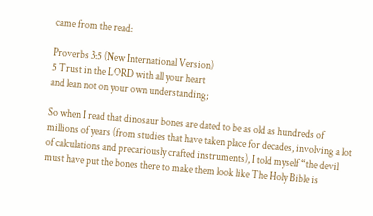came from the read:

Proverbs 3:5 (New International Version)
5 Trust in the LORD with all your heart
and lean not on your own understanding;

So when I read that dinosaur bones are dated to be as old as hundreds of millions of years (from studies that have taken place for decades, involving a lot of calculations and precariously crafted instruments), I told myself “the devil must have put the bones there to make them look like The Holy Bible is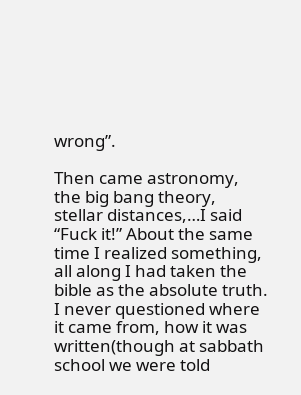wrong”.

Then came astronomy, the big bang theory, stellar distances,…I said “Fuck it!” About the same time I realized something, all along I had taken the bible as the absolute truth. I never questioned where it came from, how it was written(though at sabbath school we were told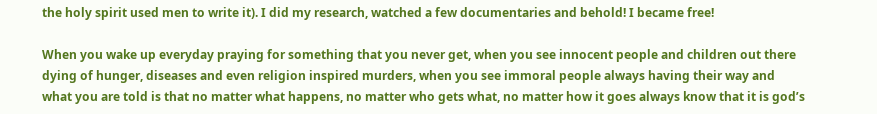the holy spirit used men to write it). I did my research, watched a few documentaries and behold! I became free!

When you wake up everyday praying for something that you never get, when you see innocent people and children out there dying of hunger, diseases and even religion inspired murders, when you see immoral people always having their way and what you are told is that no matter what happens, no matter who gets what, no matter how it goes always know that it is god’s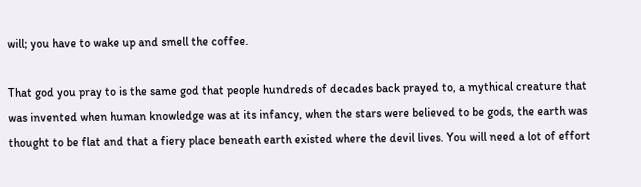will; you have to wake up and smell the coffee.

That god you pray to is the same god that people hundreds of decades back prayed to, a mythical creature that was invented when human knowledge was at its infancy, when the stars were believed to be gods, the earth was thought to be flat and that a fiery place beneath earth existed where the devil lives. You will need a lot of effort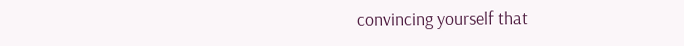convincing yourself that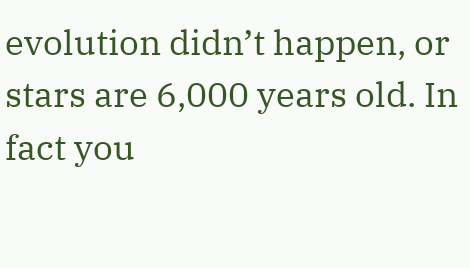evolution didn’t happen, or stars are 6,000 years old. In fact you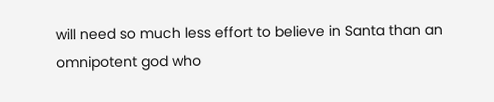will need so much less effort to believe in Santa than an omnipotent god who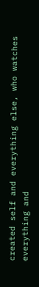created self and everything else, who watches everything and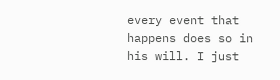every event that happens does so in his will. I just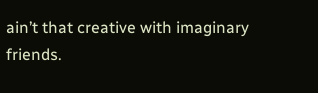ain’t that creative with imaginary friends.